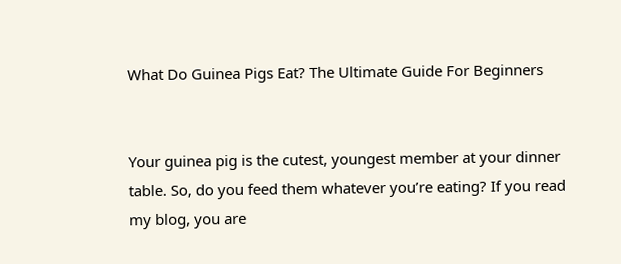What Do Guinea Pigs Eat? The Ultimate Guide For Beginners


Your guinea pig is the cutest, youngest member at your dinner table. So, do you feed them whatever you’re eating? If you read my blog, you are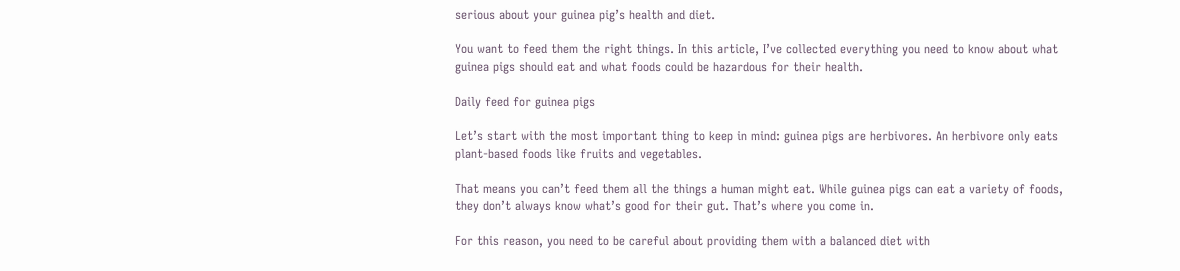serious about your guinea pig’s health and diet.

You want to feed them the right things. In this article, I’ve collected everything you need to know about what guinea pigs should eat and what foods could be hazardous for their health.

Daily feed for guinea pigs

Let’s start with the most important thing to keep in mind: guinea pigs are herbivores. An herbivore only eats plant-based foods like fruits and vegetables.

That means you can’t feed them all the things a human might eat. While guinea pigs can eat a variety of foods, they don’t always know what’s good for their gut. That’s where you come in.

For this reason, you need to be careful about providing them with a balanced diet with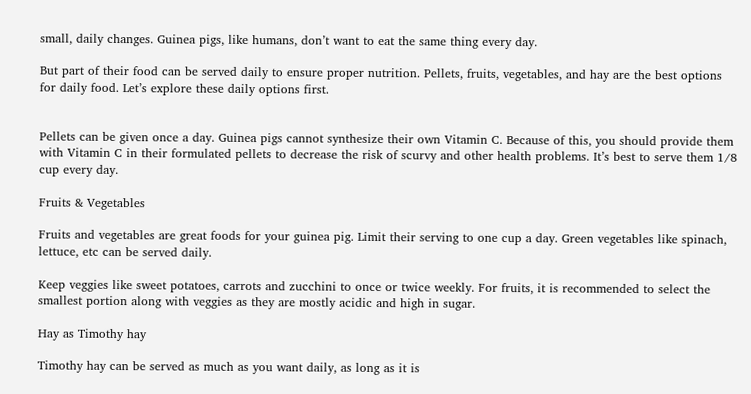small, daily changes. Guinea pigs, like humans, don’t want to eat the same thing every day.

But part of their food can be served daily to ensure proper nutrition. Pellets, fruits, vegetables, and hay are the best options for daily food. Let’s explore these daily options first.


Pellets can be given once a day. Guinea pigs cannot synthesize their own Vitamin C. Because of this, you should provide them with Vitamin C in their formulated pellets to decrease the risk of scurvy and other health problems. It’s best to serve them 1/8 cup every day.

Fruits & Vegetables

Fruits and vegetables are great foods for your guinea pig. Limit their serving to one cup a day. Green vegetables like spinach, lettuce, etc can be served daily.

Keep veggies like sweet potatoes, carrots and zucchini to once or twice weekly. For fruits, it is recommended to select the smallest portion along with veggies as they are mostly acidic and high in sugar.

Hay as Timothy hay

Timothy hay can be served as much as you want daily, as long as it is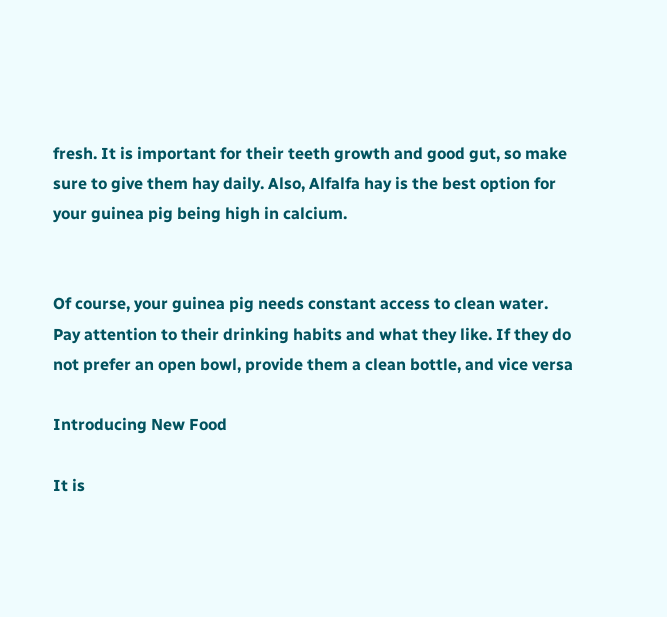fresh. It is important for their teeth growth and good gut, so make sure to give them hay daily. Also, Alfalfa hay is the best option for your guinea pig being high in calcium.


Of course, your guinea pig needs constant access to clean water. Pay attention to their drinking habits and what they like. If they do not prefer an open bowl, provide them a clean bottle, and vice versa

Introducing New Food

It is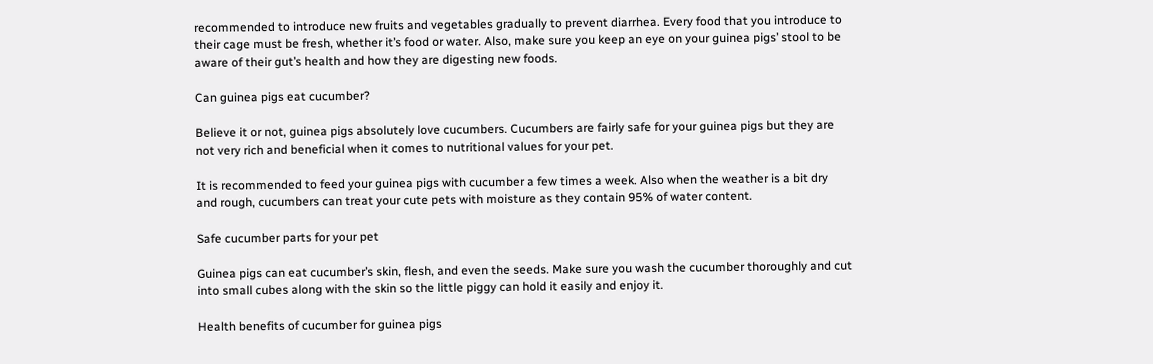recommended to introduce new fruits and vegetables gradually to prevent diarrhea. Every food that you introduce to their cage must be fresh, whether it’s food or water. Also, make sure you keep an eye on your guinea pigs’ stool to be aware of their gut’s health and how they are digesting new foods.

Can guinea pigs eat cucumber?

Believe it or not, guinea pigs absolutely love cucumbers. Cucumbers are fairly safe for your guinea pigs but they are not very rich and beneficial when it comes to nutritional values for your pet.

It is recommended to feed your guinea pigs with cucumber a few times a week. Also when the weather is a bit dry and rough, cucumbers can treat your cute pets with moisture as they contain 95% of water content.

Safe cucumber parts for your pet

Guinea pigs can eat cucumber’s skin, flesh, and even the seeds. Make sure you wash the cucumber thoroughly and cut into small cubes along with the skin so the little piggy can hold it easily and enjoy it.

Health benefits of cucumber for guinea pigs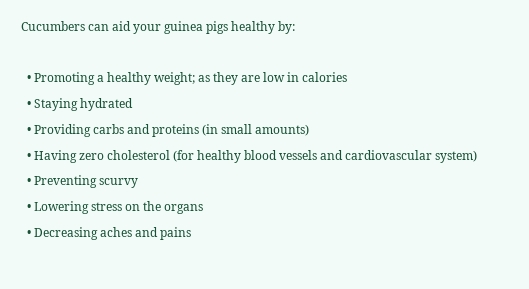Cucumbers can aid your guinea pigs healthy by:

  • Promoting a healthy weight; as they are low in calories
  • Staying hydrated
  • Providing carbs and proteins (in small amounts)
  • Having zero cholesterol (for healthy blood vessels and cardiovascular system)
  • Preventing scurvy
  • Lowering stress on the organs
  • Decreasing aches and pains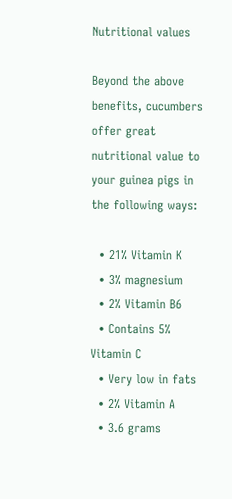Nutritional values

Beyond the above benefits, cucumbers offer great nutritional value to your guinea pigs in the following ways:

  • 21% Vitamin K
  • 3% magnesium
  • 2% Vitamin B6
  • Contains 5% Vitamin C
  • Very low in fats
  • 2% Vitamin A
  • 3.6 grams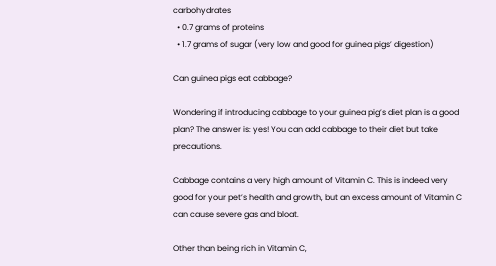carbohydrates
  • 0.7 grams of proteins
  • 1.7 grams of sugar (very low and good for guinea pigs’ digestion)

Can guinea pigs eat cabbage?

Wondering if introducing cabbage to your guinea pig’s diet plan is a good plan? The answer is: yes! You can add cabbage to their diet but take precautions.

Cabbage contains a very high amount of Vitamin C. This is indeed very good for your pet’s health and growth, but an excess amount of Vitamin C can cause severe gas and bloat.

Other than being rich in Vitamin C,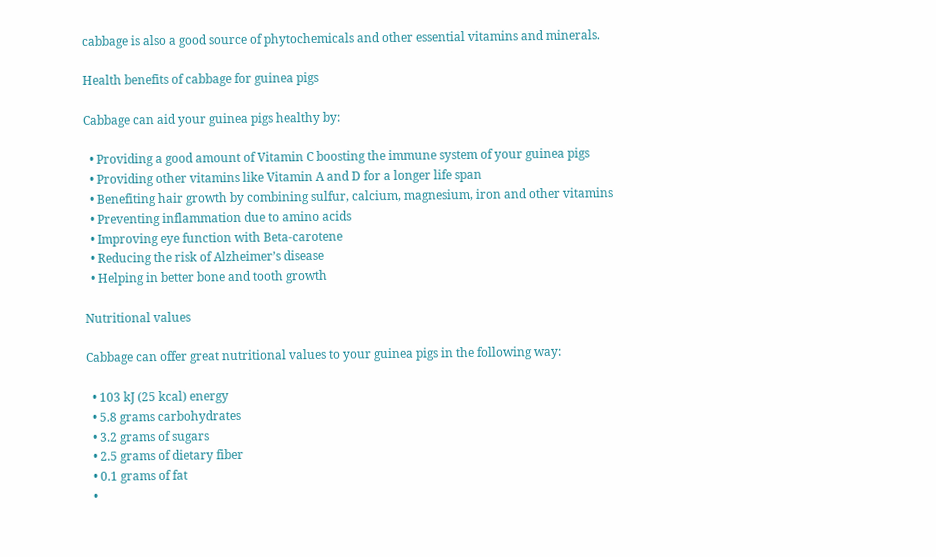cabbage is also a good source of phytochemicals and other essential vitamins and minerals.

Health benefits of cabbage for guinea pigs

Cabbage can aid your guinea pigs healthy by:

  • Providing a good amount of Vitamin C boosting the immune system of your guinea pigs
  • Providing other vitamins like Vitamin A and D for a longer life span
  • Benefiting hair growth by combining sulfur, calcium, magnesium, iron and other vitamins
  • Preventing inflammation due to amino acids
  • Improving eye function with Beta-carotene
  • Reducing the risk of Alzheimer’s disease
  • Helping in better bone and tooth growth

Nutritional values

Cabbage can offer great nutritional values to your guinea pigs in the following way:

  • 103 kJ (25 kcal) energy
  • 5.8 grams carbohydrates
  • 3.2 grams of sugars
  • 2.5 grams of dietary fiber
  • 0.1 grams of fat
  •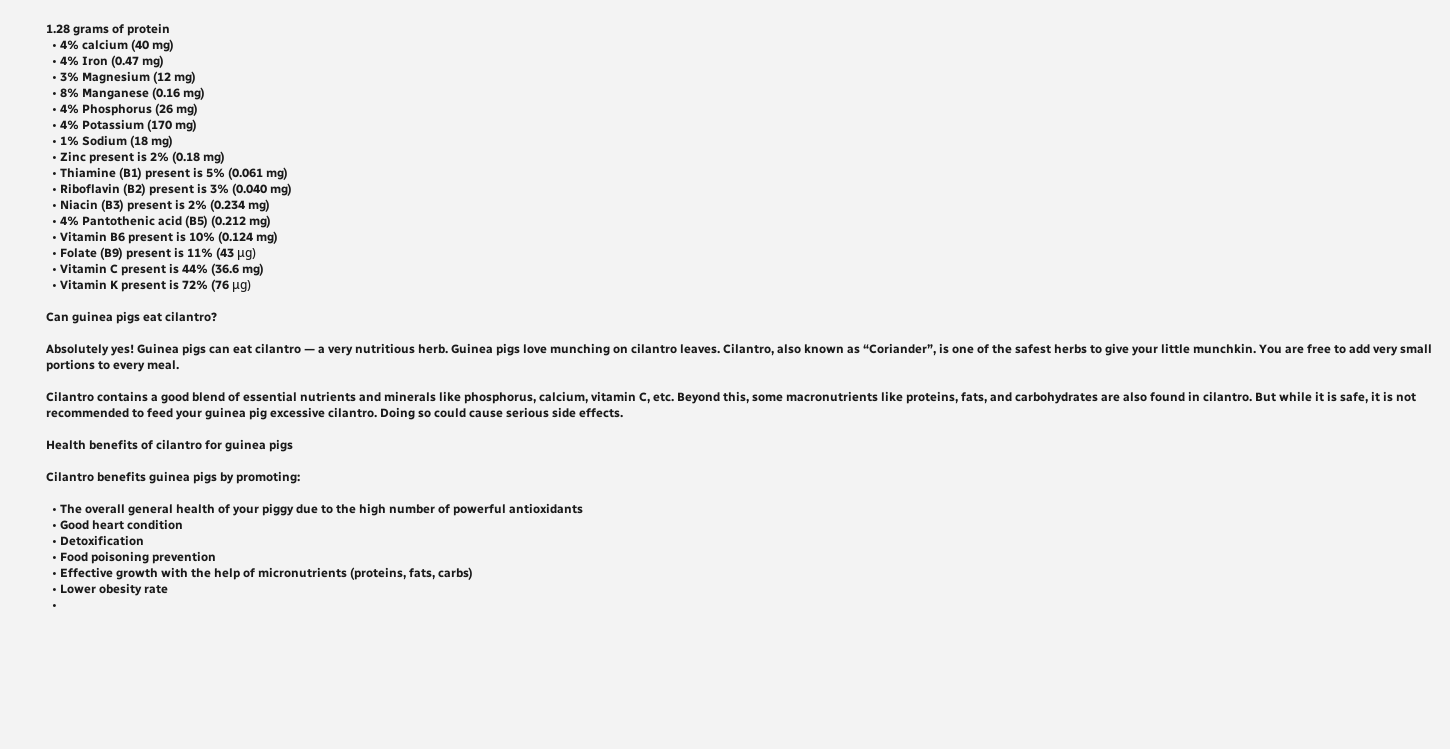1.28 grams of protein
  • 4% calcium (40 mg)
  • 4% Iron (0.47 mg)
  • 3% Magnesium (12 mg)
  • 8% Manganese (0.16 mg)
  • 4% Phosphorus (26 mg)
  • 4% Potassium (170 mg)
  • 1% Sodium (18 mg)
  • Zinc present is 2% (0.18 mg)
  • Thiamine (B1) present is 5% (0.061 mg)
  • Riboflavin (B2) present is 3% (0.040 mg)
  • Niacin (B3) present is 2% (0.234 mg)
  • 4% Pantothenic acid (B5) (0.212 mg)
  • Vitamin B6 present is 10% (0.124 mg)
  • Folate (B9) present is 11% (43 μg)
  • Vitamin C present is 44% (36.6 mg)
  • Vitamin K present is 72% (76 μg)

Can guinea pigs eat cilantro?

Absolutely yes! Guinea pigs can eat cilantro — a very nutritious herb. Guinea pigs love munching on cilantro leaves. Cilantro, also known as “Coriander”, is one of the safest herbs to give your little munchkin. You are free to add very small portions to every meal.

Cilantro contains a good blend of essential nutrients and minerals like phosphorus, calcium, vitamin C, etc. Beyond this, some macronutrients like proteins, fats, and carbohydrates are also found in cilantro. But while it is safe, it is not recommended to feed your guinea pig excessive cilantro. Doing so could cause serious side effects.

Health benefits of cilantro for guinea pigs

Cilantro benefits guinea pigs by promoting:

  • The overall general health of your piggy due to the high number of powerful antioxidants
  • Good heart condition
  • Detoxification
  • Food poisoning prevention
  • Effective growth with the help of micronutrients (proteins, fats, carbs)
  • Lower obesity rate
  •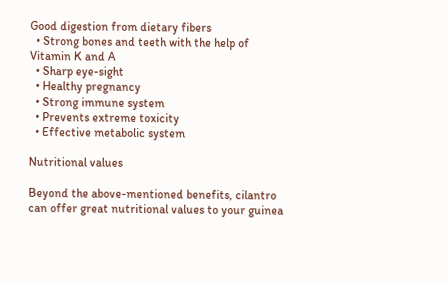Good digestion from dietary fibers
  • Strong bones and teeth with the help of Vitamin K and A
  • Sharp eye-sight
  • Healthy pregnancy
  • Strong immune system
  • Prevents extreme toxicity
  • Effective metabolic system

Nutritional values

Beyond the above-mentioned benefits, cilantro can offer great nutritional values to your guinea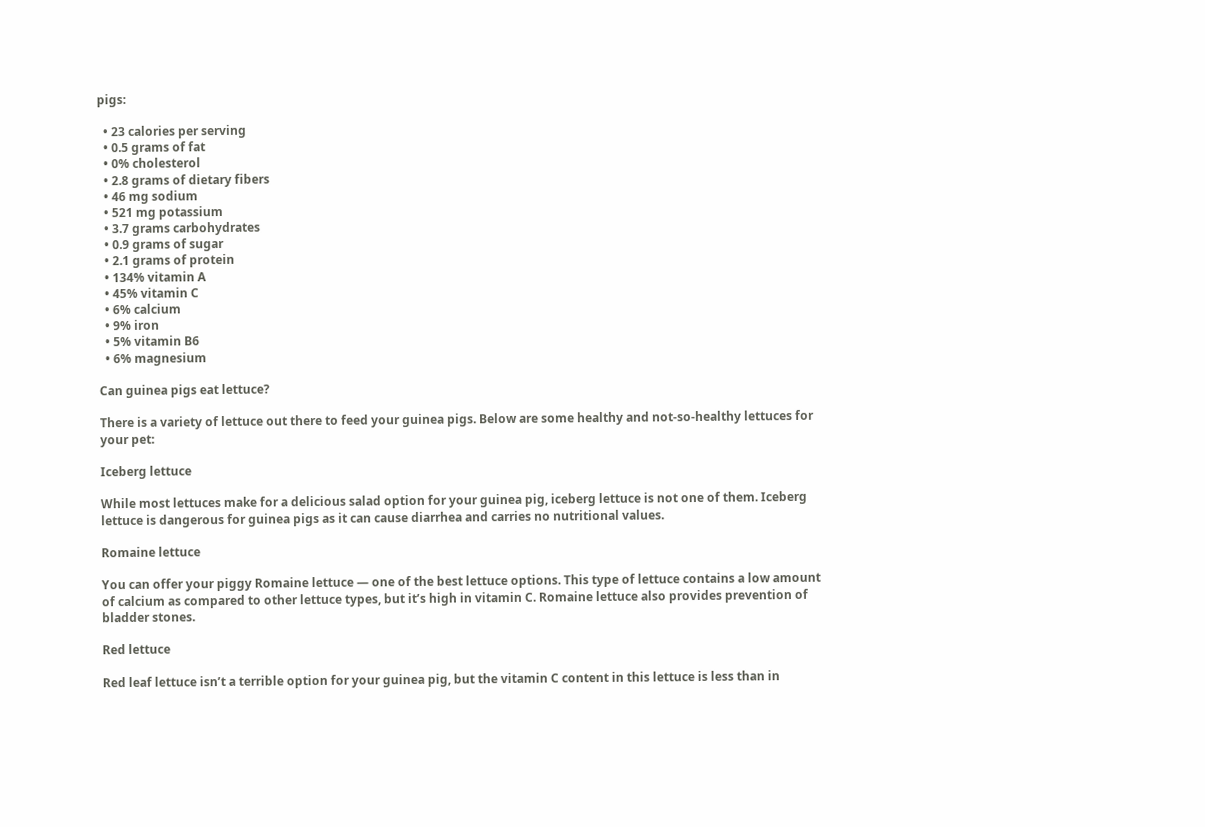pigs:

  • 23 calories per serving
  • 0.5 grams of fat
  • 0% cholesterol
  • 2.8 grams of dietary fibers
  • 46 mg sodium
  • 521 mg potassium
  • 3.7 grams carbohydrates
  • 0.9 grams of sugar
  • 2.1 grams of protein
  • 134% vitamin A
  • 45% vitamin C
  • 6% calcium
  • 9% iron
  • 5% vitamin B6
  • 6% magnesium

Can guinea pigs eat lettuce?

There is a variety of lettuce out there to feed your guinea pigs. Below are some healthy and not-so-healthy lettuces for your pet:

Iceberg lettuce

While most lettuces make for a delicious salad option for your guinea pig, iceberg lettuce is not one of them. Iceberg lettuce is dangerous for guinea pigs as it can cause diarrhea and carries no nutritional values.

Romaine lettuce

You can offer your piggy Romaine lettuce — one of the best lettuce options. This type of lettuce contains a low amount of calcium as compared to other lettuce types, but it’s high in vitamin C. Romaine lettuce also provides prevention of bladder stones.

Red lettuce

Red leaf lettuce isn’t a terrible option for your guinea pig, but the vitamin C content in this lettuce is less than in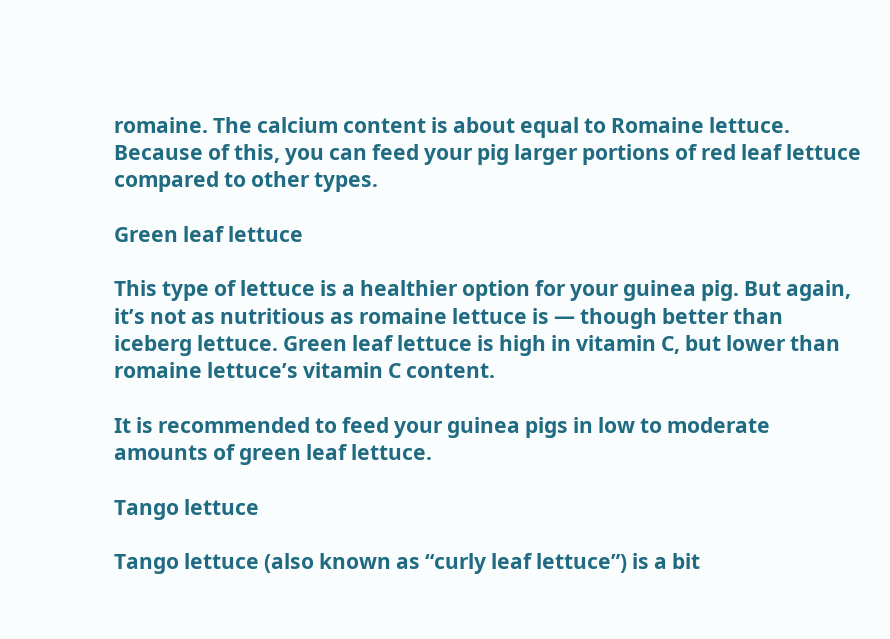romaine. The calcium content is about equal to Romaine lettuce. Because of this, you can feed your pig larger portions of red leaf lettuce compared to other types.

Green leaf lettuce

This type of lettuce is a healthier option for your guinea pig. But again, it’s not as nutritious as romaine lettuce is — though better than iceberg lettuce. Green leaf lettuce is high in vitamin C, but lower than romaine lettuce’s vitamin C content.

It is recommended to feed your guinea pigs in low to moderate amounts of green leaf lettuce.

Tango lettuce

Tango lettuce (also known as “curly leaf lettuce”) is a bit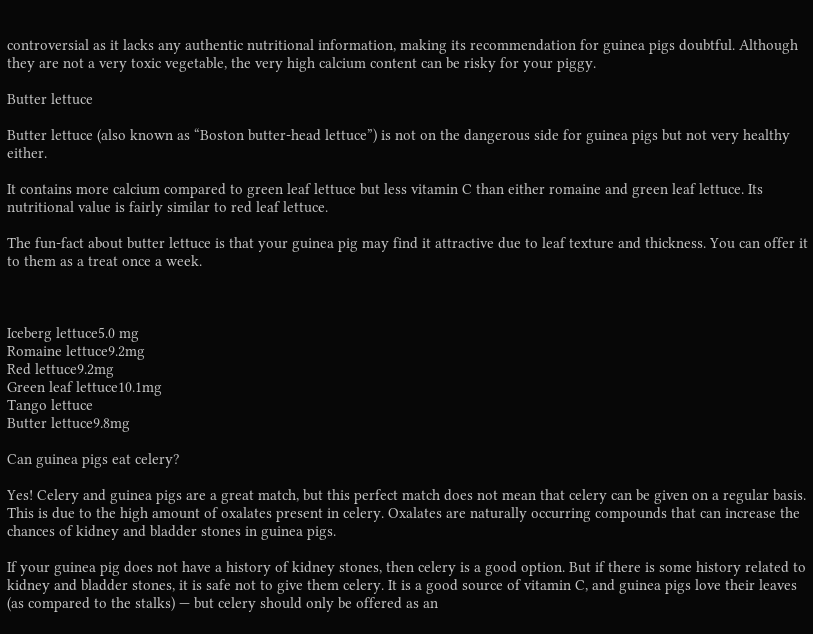controversial as it lacks any authentic nutritional information, making its recommendation for guinea pigs doubtful. Although they are not a very toxic vegetable, the very high calcium content can be risky for your piggy.

Butter lettuce

Butter lettuce (also known as “Boston butter-head lettuce”) is not on the dangerous side for guinea pigs but not very healthy either.

It contains more calcium compared to green leaf lettuce but less vitamin C than either romaine and green leaf lettuce. Its nutritional value is fairly similar to red leaf lettuce.

The fun-fact about butter lettuce is that your guinea pig may find it attractive due to leaf texture and thickness. You can offer it to them as a treat once a week.



Iceberg lettuce5.0 mg
Romaine lettuce9.2mg
Red lettuce9.2mg
Green leaf lettuce10.1mg
Tango lettuce
Butter lettuce9.8mg

Can guinea pigs eat celery?

Yes! Celery and guinea pigs are a great match, but this perfect match does not mean that celery can be given on a regular basis. This is due to the high amount of oxalates present in celery. Oxalates are naturally occurring compounds that can increase the chances of kidney and bladder stones in guinea pigs.

If your guinea pig does not have a history of kidney stones, then celery is a good option. But if there is some history related to kidney and bladder stones, it is safe not to give them celery. It is a good source of vitamin C, and guinea pigs love their leaves (as compared to the stalks) — but celery should only be offered as an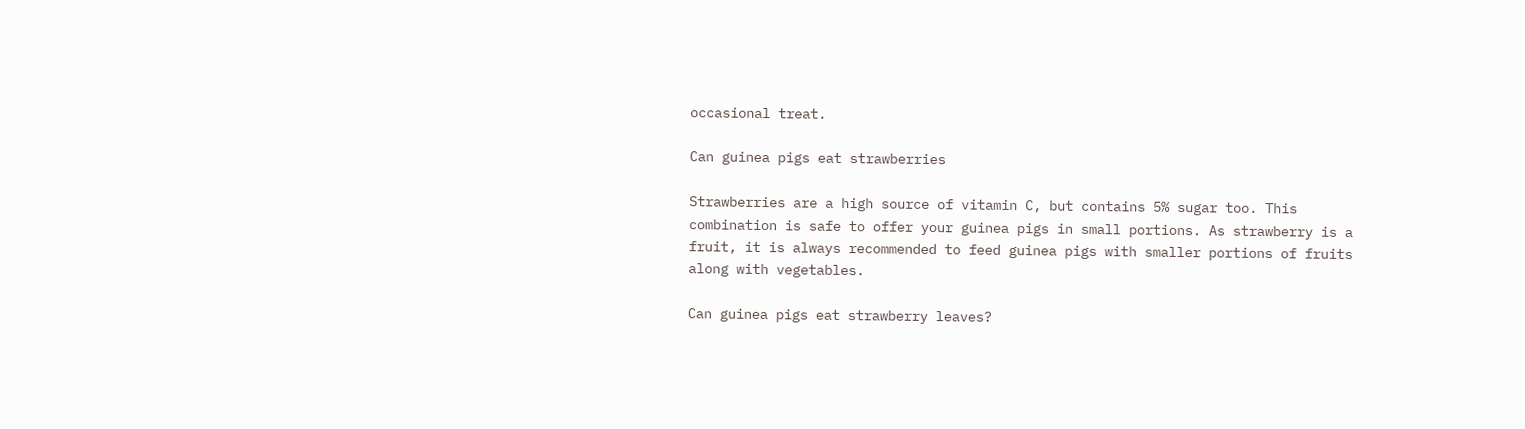occasional treat.

Can guinea pigs eat strawberries

Strawberries are a high source of vitamin C, but contains 5% sugar too. This combination is safe to offer your guinea pigs in small portions. As strawberry is a fruit, it is always recommended to feed guinea pigs with smaller portions of fruits along with vegetables.

Can guinea pigs eat strawberry leaves?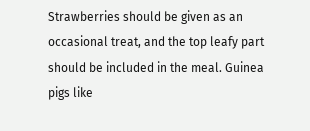Strawberries should be given as an occasional treat, and the top leafy part should be included in the meal. Guinea pigs like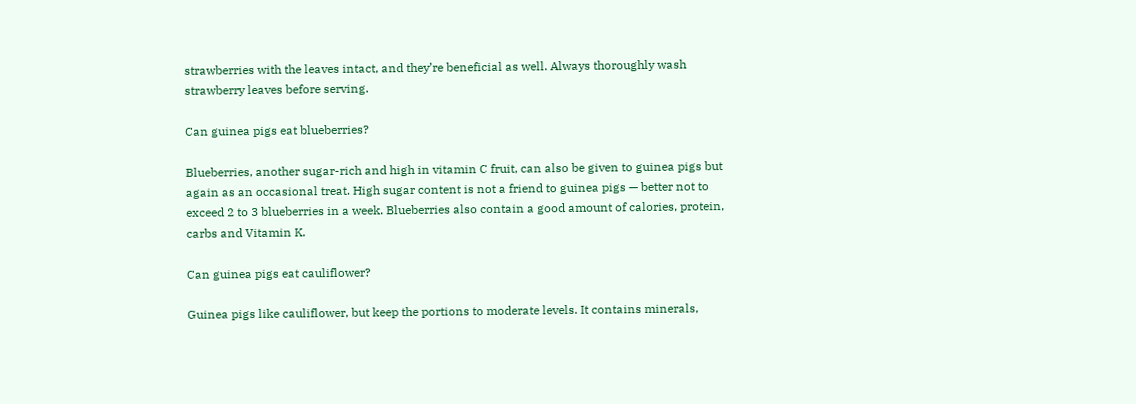strawberries with the leaves intact, and they’re beneficial as well. Always thoroughly wash strawberry leaves before serving.

Can guinea pigs eat blueberries?

Blueberries, another sugar-rich and high in vitamin C fruit, can also be given to guinea pigs but again as an occasional treat. High sugar content is not a friend to guinea pigs — better not to exceed 2 to 3 blueberries in a week. Blueberries also contain a good amount of calories, protein, carbs and Vitamin K.

Can guinea pigs eat cauliflower?

Guinea pigs like cauliflower, but keep the portions to moderate levels. It contains minerals,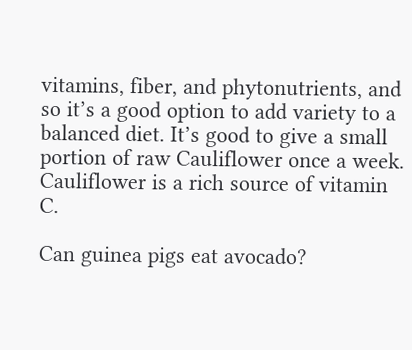vitamins, fiber, and phytonutrients, and so it’s a good option to add variety to a balanced diet. It’s good to give a small portion of raw Cauliflower once a week. Cauliflower is a rich source of vitamin C.

Can guinea pigs eat avocado?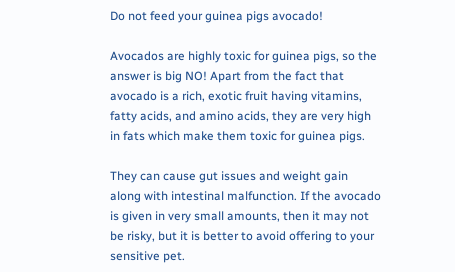Do not feed your guinea pigs avocado!

Avocados are highly toxic for guinea pigs, so the answer is big NO! Apart from the fact that avocado is a rich, exotic fruit having vitamins, fatty acids, and amino acids, they are very high in fats which make them toxic for guinea pigs.

They can cause gut issues and weight gain along with intestinal malfunction. If the avocado is given in very small amounts, then it may not be risky, but it is better to avoid offering to your sensitive pet.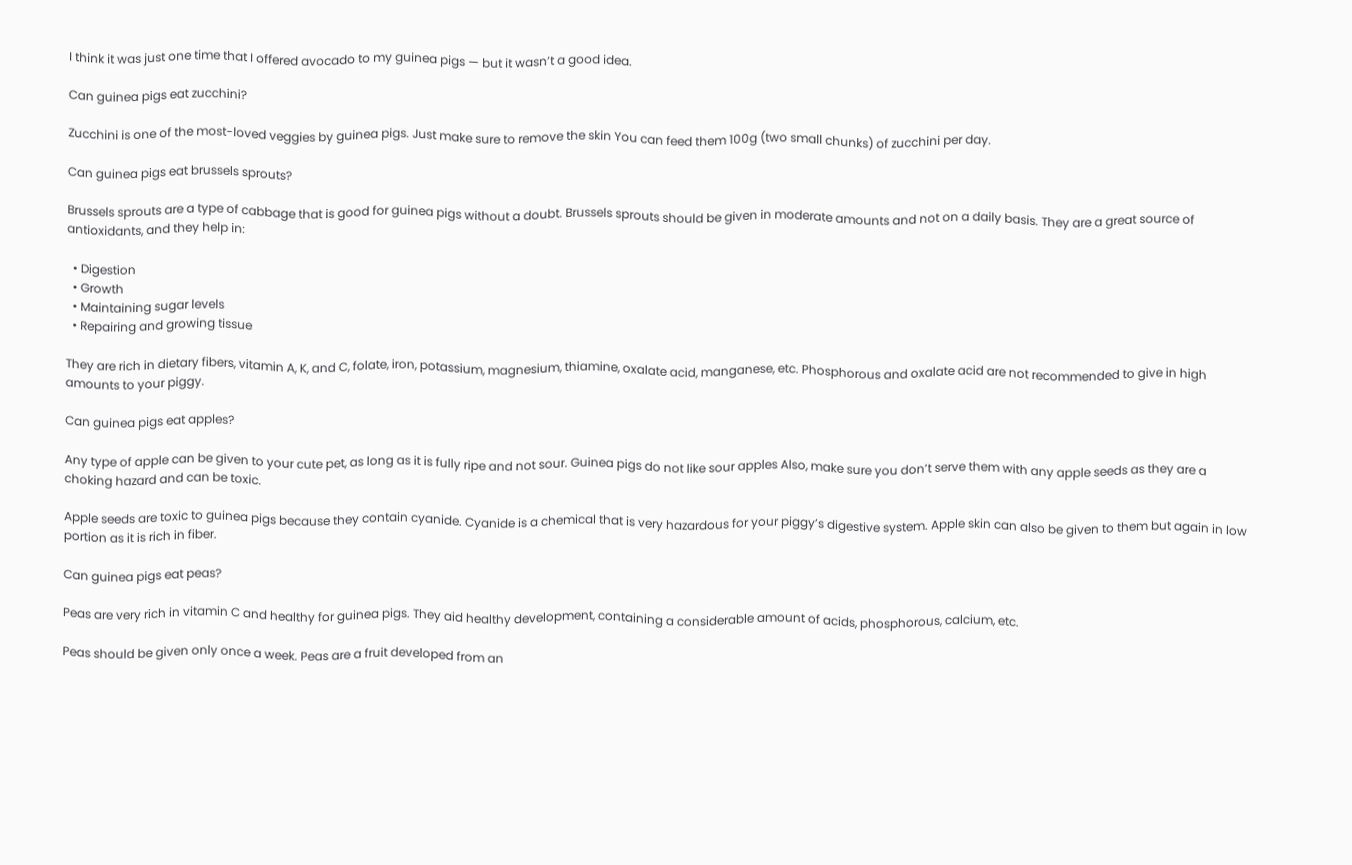I think it was just one time that I offered avocado to my guinea pigs — but it wasn’t a good idea.

Can guinea pigs eat zucchini?

Zucchini is one of the most-loved veggies by guinea pigs. Just make sure to remove the skin You can feed them 100g (two small chunks) of zucchini per day.

Can guinea pigs eat brussels sprouts?

Brussels sprouts are a type of cabbage that is good for guinea pigs without a doubt. Brussels sprouts should be given in moderate amounts and not on a daily basis. They are a great source of antioxidants, and they help in:

  • Digestion
  • Growth
  • Maintaining sugar levels
  • Repairing and growing tissue

They are rich in dietary fibers, vitamin A, K, and C, folate, iron, potassium, magnesium, thiamine, oxalate acid, manganese, etc. Phosphorous and oxalate acid are not recommended to give in high amounts to your piggy.

Can guinea pigs eat apples?

Any type of apple can be given to your cute pet, as long as it is fully ripe and not sour. Guinea pigs do not like sour apples Also, make sure you don’t serve them with any apple seeds as they are a choking hazard and can be toxic.

Apple seeds are toxic to guinea pigs because they contain cyanide. Cyanide is a chemical that is very hazardous for your piggy’s digestive system. Apple skin can also be given to them but again in low portion as it is rich in fiber.

Can guinea pigs eat peas?

Peas are very rich in vitamin C and healthy for guinea pigs. They aid healthy development, containing a considerable amount of acids, phosphorous, calcium, etc.

Peas should be given only once a week. Peas are a fruit developed from an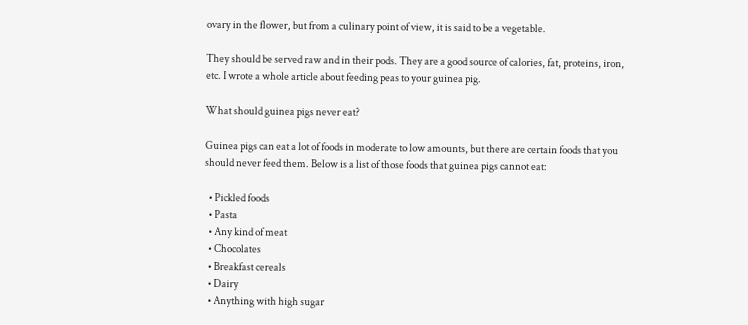ovary in the flower, but from a culinary point of view, it is said to be a vegetable.

They should be served raw and in their pods. They are a good source of calories, fat, proteins, iron, etc. I wrote a whole article about feeding peas to your guinea pig.

What should guinea pigs never eat?

Guinea pigs can eat a lot of foods in moderate to low amounts, but there are certain foods that you should never feed them. Below is a list of those foods that guinea pigs cannot eat:

  • Pickled foods
  • Pasta
  • Any kind of meat
  • Chocolates
  • Breakfast cereals
  • Dairy
  • Anything with high sugar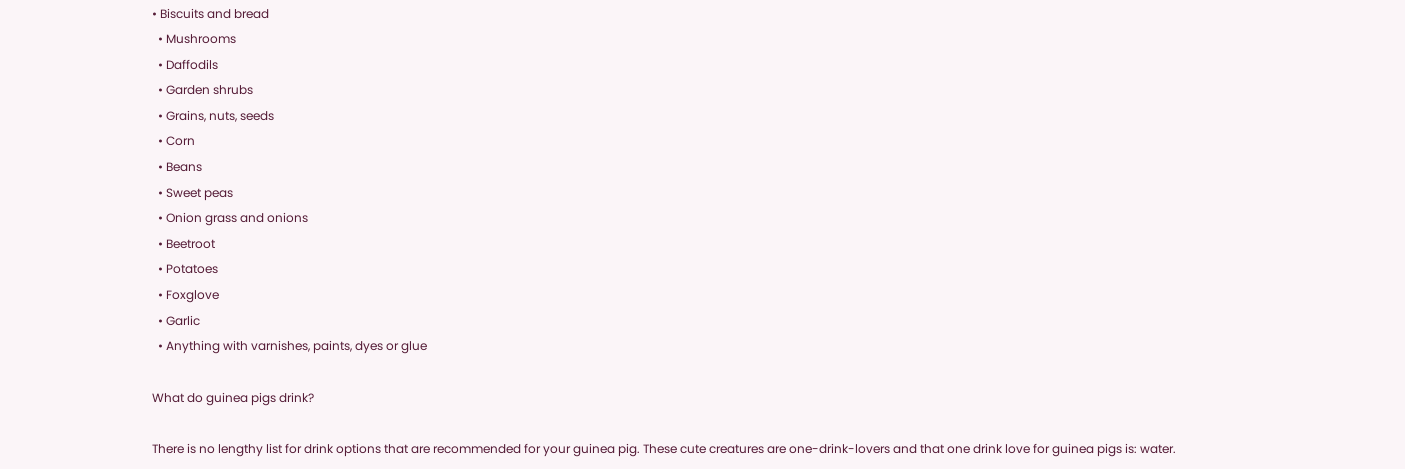• Biscuits and bread
  • Mushrooms
  • Daffodils
  • Garden shrubs
  • Grains, nuts, seeds
  • Corn
  • Beans
  • Sweet peas
  • Onion grass and onions
  • Beetroot
  • Potatoes
  • Foxglove
  • Garlic
  • Anything with varnishes, paints, dyes or glue

What do guinea pigs drink?

There is no lengthy list for drink options that are recommended for your guinea pig. These cute creatures are one-drink-lovers and that one drink love for guinea pigs is: water.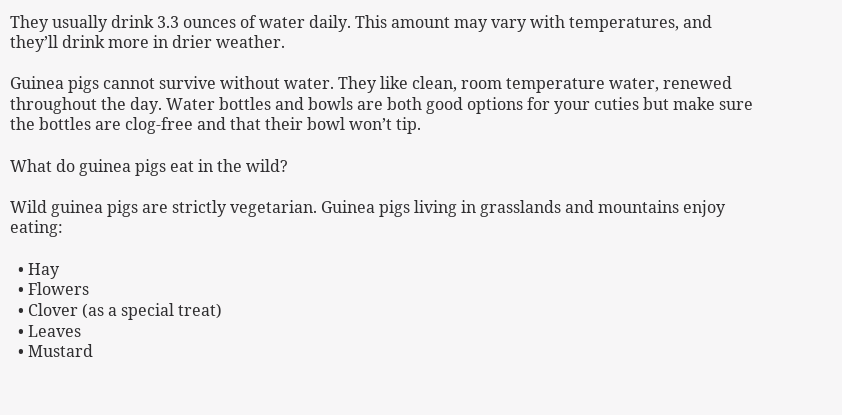They usually drink 3.3 ounces of water daily. This amount may vary with temperatures, and they’ll drink more in drier weather.

Guinea pigs cannot survive without water. They like clean, room temperature water, renewed throughout the day. Water bottles and bowls are both good options for your cuties but make sure the bottles are clog-free and that their bowl won’t tip.

What do guinea pigs eat in the wild?

Wild guinea pigs are strictly vegetarian. Guinea pigs living in grasslands and mountains enjoy eating:

  • Hay
  • Flowers
  • Clover (as a special treat)
  • Leaves
  • Mustard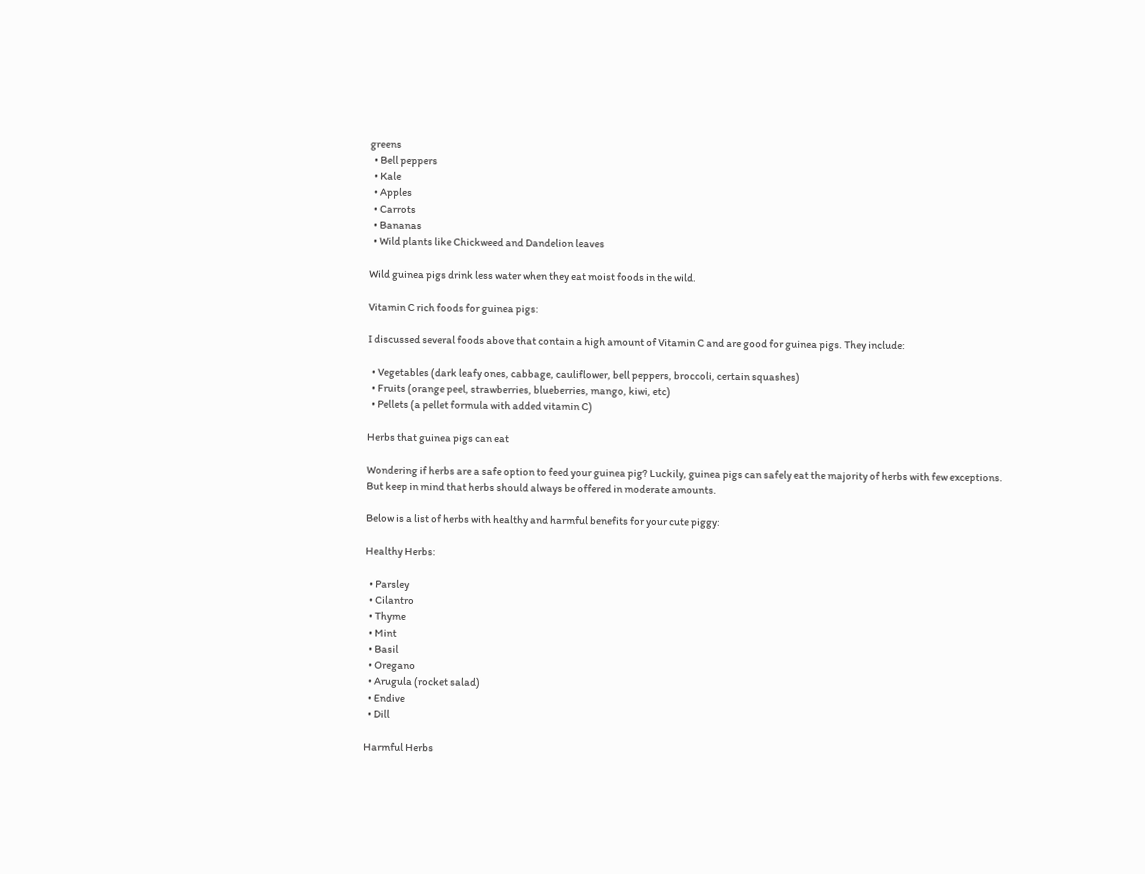greens
  • Bell peppers
  • Kale
  • Apples
  • Carrots
  • Bananas
  • Wild plants like Chickweed and Dandelion leaves

Wild guinea pigs drink less water when they eat moist foods in the wild.

Vitamin C rich foods for guinea pigs:

I discussed several foods above that contain a high amount of Vitamin C and are good for guinea pigs. They include:

  • Vegetables (dark leafy ones, cabbage, cauliflower, bell peppers, broccoli, certain squashes)
  • Fruits (orange peel, strawberries, blueberries, mango, kiwi, etc)
  • Pellets (a pellet formula with added vitamin C)

Herbs that guinea pigs can eat

Wondering if herbs are a safe option to feed your guinea pig? Luckily, guinea pigs can safely eat the majority of herbs with few exceptions. But keep in mind that herbs should always be offered in moderate amounts.

Below is a list of herbs with healthy and harmful benefits for your cute piggy:

Healthy Herbs:

  • Parsley
  • Cilantro
  • Thyme
  • Mint
  • Basil
  • Oregano
  • Arugula (rocket salad)
  • Endive
  • Dill

Harmful Herbs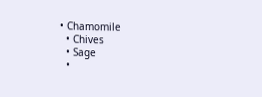• Chamomile
  • Chives
  • Sage
  •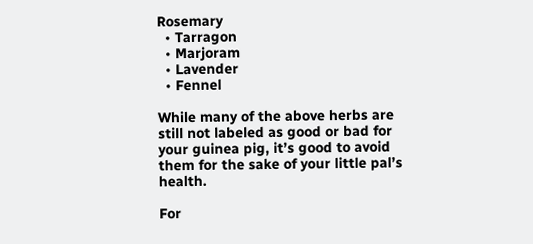Rosemary
  • Tarragon
  • Marjoram
  • Lavender
  • Fennel

While many of the above herbs are still not labeled as good or bad for your guinea pig, it’s good to avoid them for the sake of your little pal’s health.

For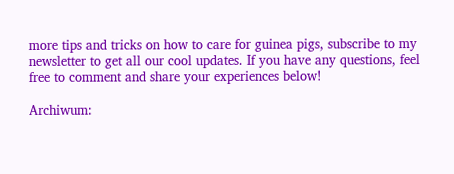more tips and tricks on how to care for guinea pigs, subscribe to my newsletter to get all our cool updates. If you have any questions, feel free to comment and share your experiences below!

Archiwum: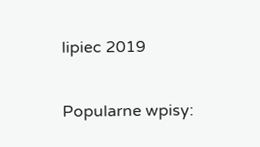lipiec 2019

Popularne wpisy: